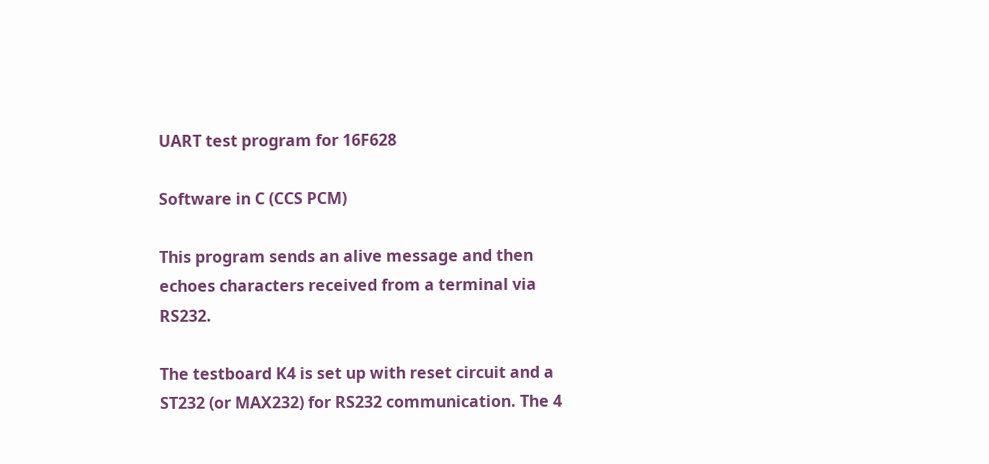UART test program for 16F628

Software in C (CCS PCM)

This program sends an alive message and then echoes characters received from a terminal via RS232.

The testboard K4 is set up with reset circuit and a ST232 (or MAX232) for RS232 communication. The 4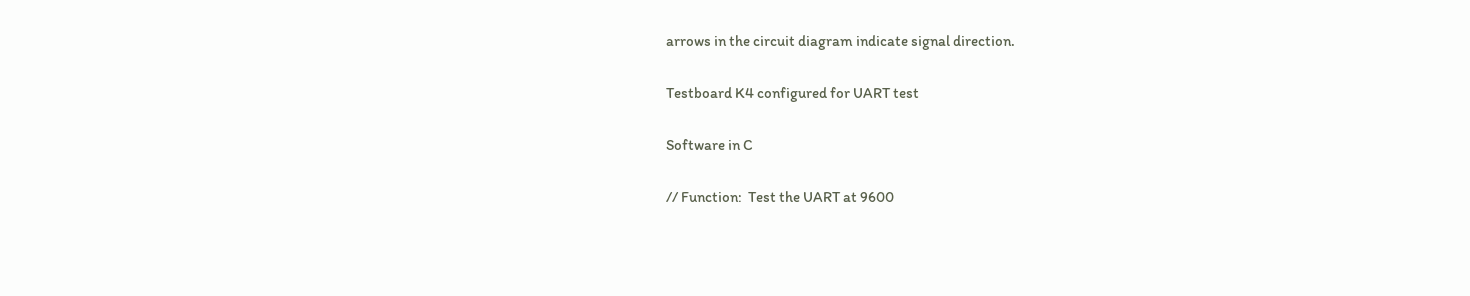arrows in the circuit diagram indicate signal direction.

Testboard K4 configured for UART test

Software in C

// Function:  Test the UART at 9600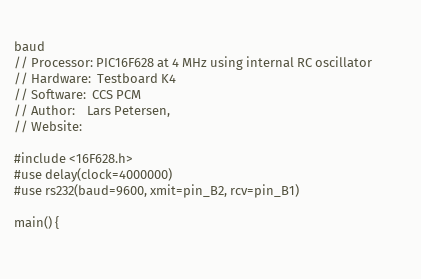baud
// Processor: PIC16F628 at 4 MHz using internal RC oscillator
// Hardware:  Testboard K4
// Software:  CCS PCM
// Author:    Lars Petersen,
// Website:

#include <16F628.h>
#use delay(clock=4000000)
#use rs232(baud=9600, xmit=pin_B2, rcv=pin_B1)

main() {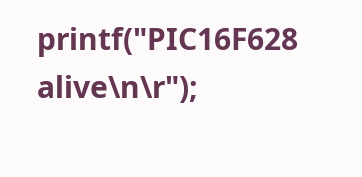printf("PIC16F628 alive\n\r");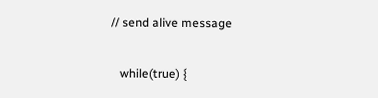// send alive message

   while(true) {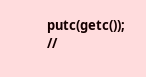putc(getc());               //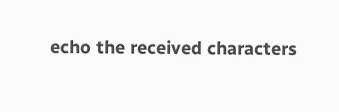echo the received characters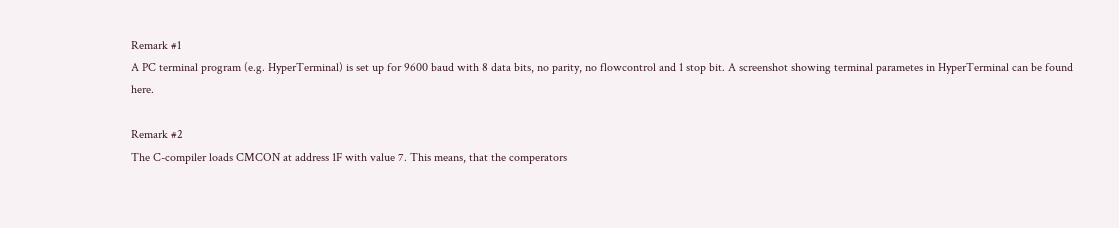Remark #1
A PC terminal program (e.g. HyperTerminal) is set up for 9600 baud with 8 data bits, no parity, no flowcontrol and 1 stop bit. A screenshot showing terminal parametes in HyperTerminal can be found here.

Remark #2
The C-compiler loads CMCON at address 1F with value 7. This means, that the comperators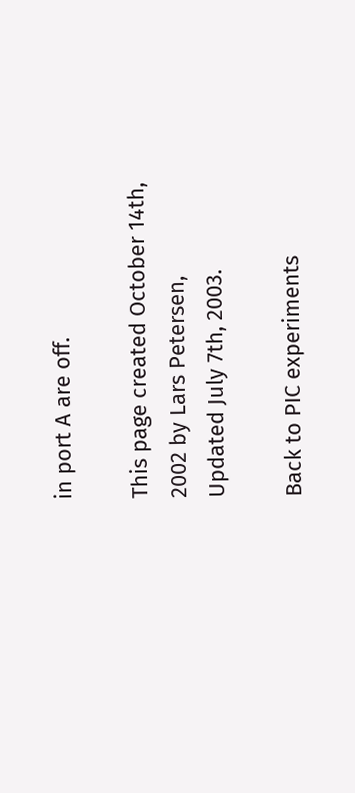in port A are off.

This page created October 14th, 2002 by Lars Petersen,
Updated July 7th, 2003.

Back to PIC experiments